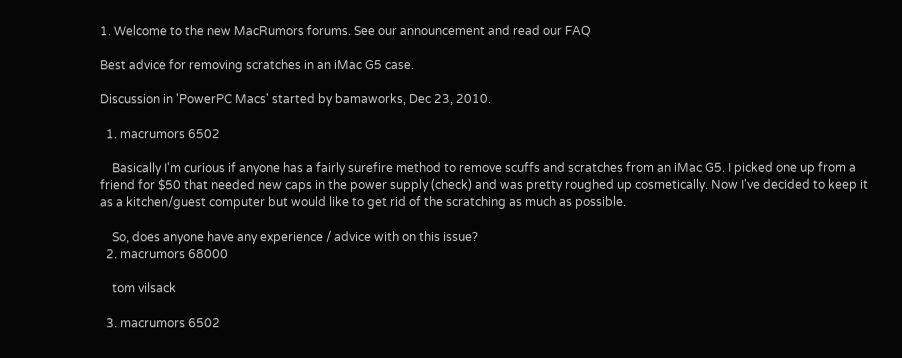1. Welcome to the new MacRumors forums. See our announcement and read our FAQ

Best advice for removing scratches in an iMac G5 case.

Discussion in 'PowerPC Macs' started by bamaworks, Dec 23, 2010.

  1. macrumors 6502

    Basically I'm curious if anyone has a fairly surefire method to remove scuffs and scratches from an iMac G5. I picked one up from a friend for $50 that needed new caps in the power supply (check) and was pretty roughed up cosmetically. Now I've decided to keep it as a kitchen/guest computer but would like to get rid of the scratching as much as possible.

    So, does anyone have any experience / advice with on this issue?
  2. macrumors 68000

    tom vilsack

  3. macrumors 6502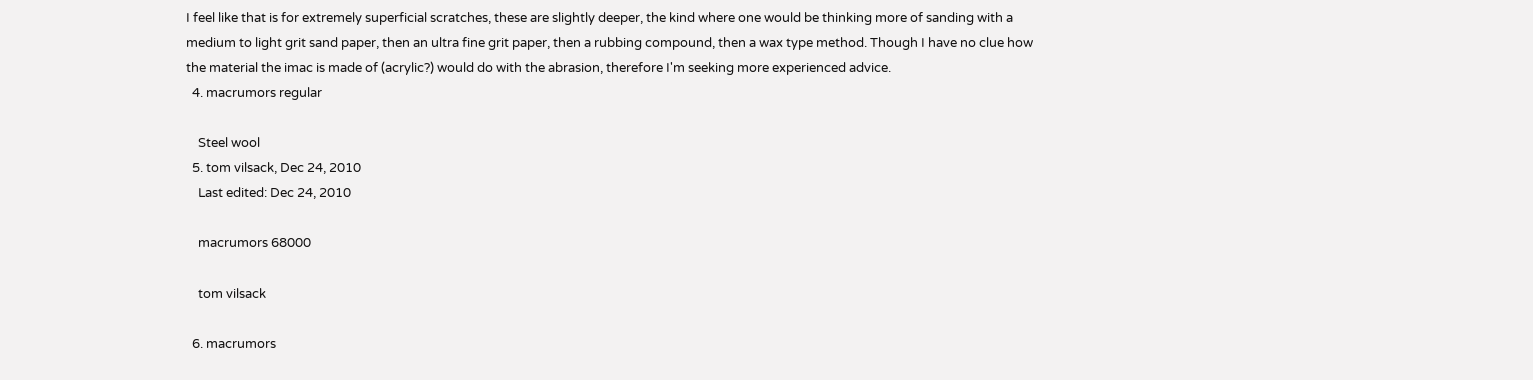I feel like that is for extremely superficial scratches, these are slightly deeper, the kind where one would be thinking more of sanding with a medium to light grit sand paper, then an ultra fine grit paper, then a rubbing compound, then a wax type method. Though I have no clue how the material the imac is made of (acrylic?) would do with the abrasion, therefore I'm seeking more experienced advice.
  4. macrumors regular

    Steel wool
  5. tom vilsack, Dec 24, 2010
    Last edited: Dec 24, 2010

    macrumors 68000

    tom vilsack

  6. macrumors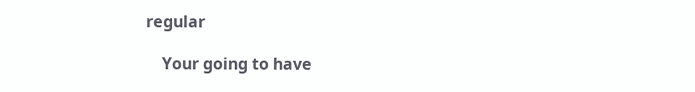regular

    Your going to have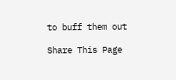to buff them out

Share This Page